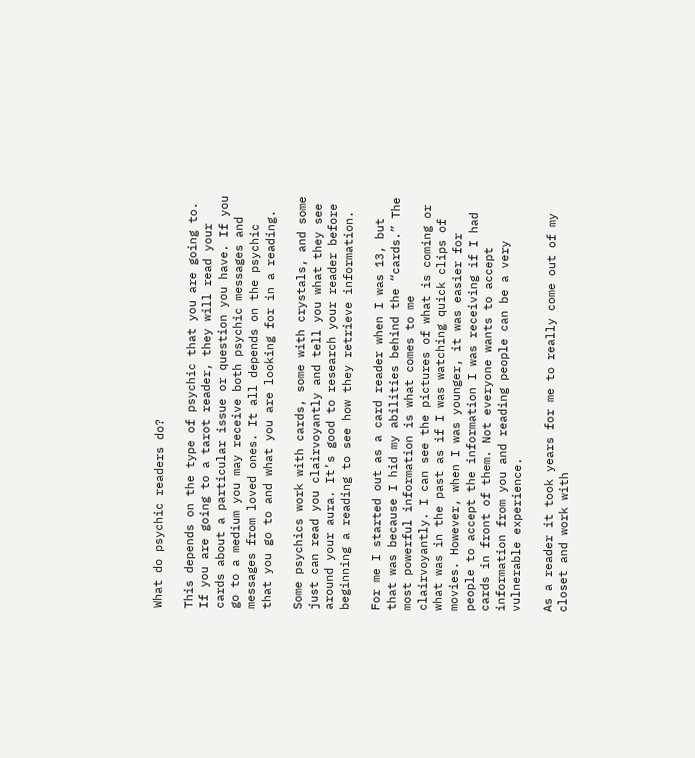What do psychic readers do?

This depends on the type of psychic that you are going to. If you are going to a tarot reader, they will read your cards about a particular issue or question you have. If you go to a medium you may receive both psychic messages and messages from loved ones. It all depends on the psychic that you go to and what you are looking for in a reading.

Some psychics work with cards, some with crystals, and some just can read you clairvoyantly and tell you what they see around your aura. It’s good to research your reader before beginning a reading to see how they retrieve information.

For me I started out as a card reader when I was 13, but that was because I hid my abilities behind the “cards.” The most powerful information is what comes to me clairvoyantly. I can see the pictures of what is coming or what was in the past as if I was watching quick clips of movies. However, when I was younger, it was easier for people to accept the information I was receiving if I had cards in front of them. Not everyone wants to accept information from you and reading people can be a very vulnerable experience.

As a reader it took years for me to really come out of my closet and work with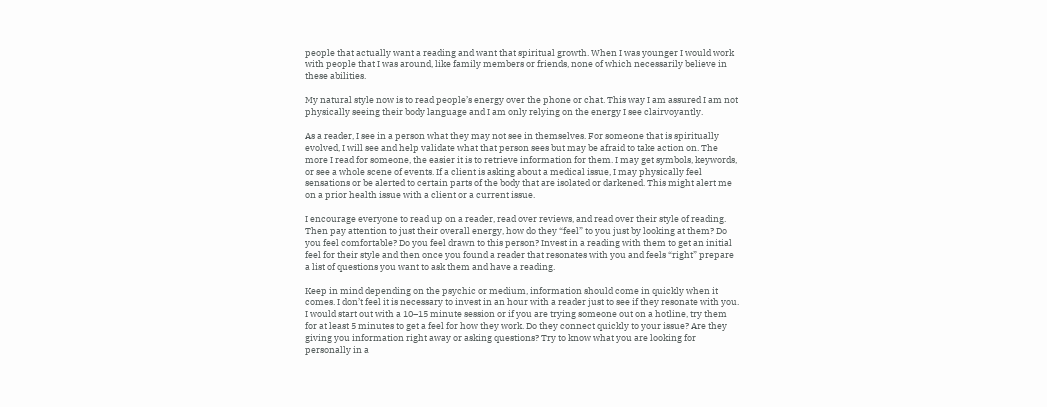people that actually want a reading and want that spiritual growth. When I was younger I would work with people that I was around, like family members or friends, none of which necessarily believe in these abilities.

My natural style now is to read people’s energy over the phone or chat. This way I am assured I am not physically seeing their body language and I am only relying on the energy I see clairvoyantly.

As a reader, I see in a person what they may not see in themselves. For someone that is spiritually evolved, I will see and help validate what that person sees but may be afraid to take action on. The more I read for someone, the easier it is to retrieve information for them. I may get symbols, keywords, or see a whole scene of events. If a client is asking about a medical issue, I may physically feel sensations or be alerted to certain parts of the body that are isolated or darkened. This might alert me on a prior health issue with a client or a current issue.

I encourage everyone to read up on a reader, read over reviews, and read over their style of reading. Then pay attention to just their overall energy, how do they “feel” to you just by looking at them? Do you feel comfortable? Do you feel drawn to this person? Invest in a reading with them to get an initial feel for their style and then once you found a reader that resonates with you and feels “right” prepare a list of questions you want to ask them and have a reading.

Keep in mind depending on the psychic or medium, information should come in quickly when it comes. I don’t feel it is necessary to invest in an hour with a reader just to see if they resonate with you. I would start out with a 10–15 minute session or if you are trying someone out on a hotline, try them for at least 5 minutes to get a feel for how they work. Do they connect quickly to your issue? Are they giving you information right away or asking questions? Try to know what you are looking for personally in a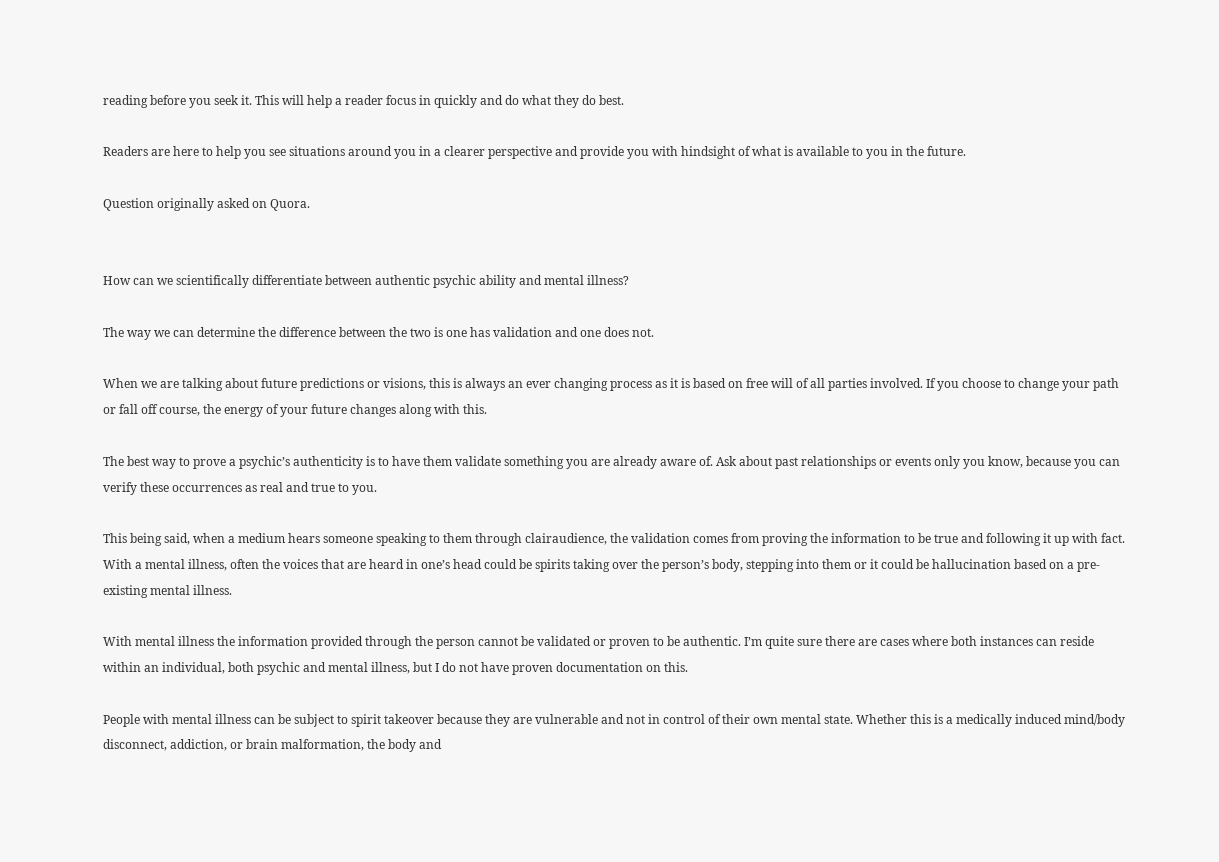reading before you seek it. This will help a reader focus in quickly and do what they do best.

Readers are here to help you see situations around you in a clearer perspective and provide you with hindsight of what is available to you in the future.

Question originally asked on Quora.


How can we scientifically differentiate between authentic psychic ability and mental illness?

The way we can determine the difference between the two is one has validation and one does not.

When we are talking about future predictions or visions, this is always an ever changing process as it is based on free will of all parties involved. If you choose to change your path or fall off course, the energy of your future changes along with this.

The best way to prove a psychic’s authenticity is to have them validate something you are already aware of. Ask about past relationships or events only you know, because you can verify these occurrences as real and true to you.

This being said, when a medium hears someone speaking to them through clairaudience, the validation comes from proving the information to be true and following it up with fact. With a mental illness, often the voices that are heard in one’s head could be spirits taking over the person’s body, stepping into them or it could be hallucination based on a pre-existing mental illness.

With mental illness the information provided through the person cannot be validated or proven to be authentic. I’m quite sure there are cases where both instances can reside within an individual, both psychic and mental illness, but I do not have proven documentation on this.

People with mental illness can be subject to spirit takeover because they are vulnerable and not in control of their own mental state. Whether this is a medically induced mind/body disconnect, addiction, or brain malformation, the body and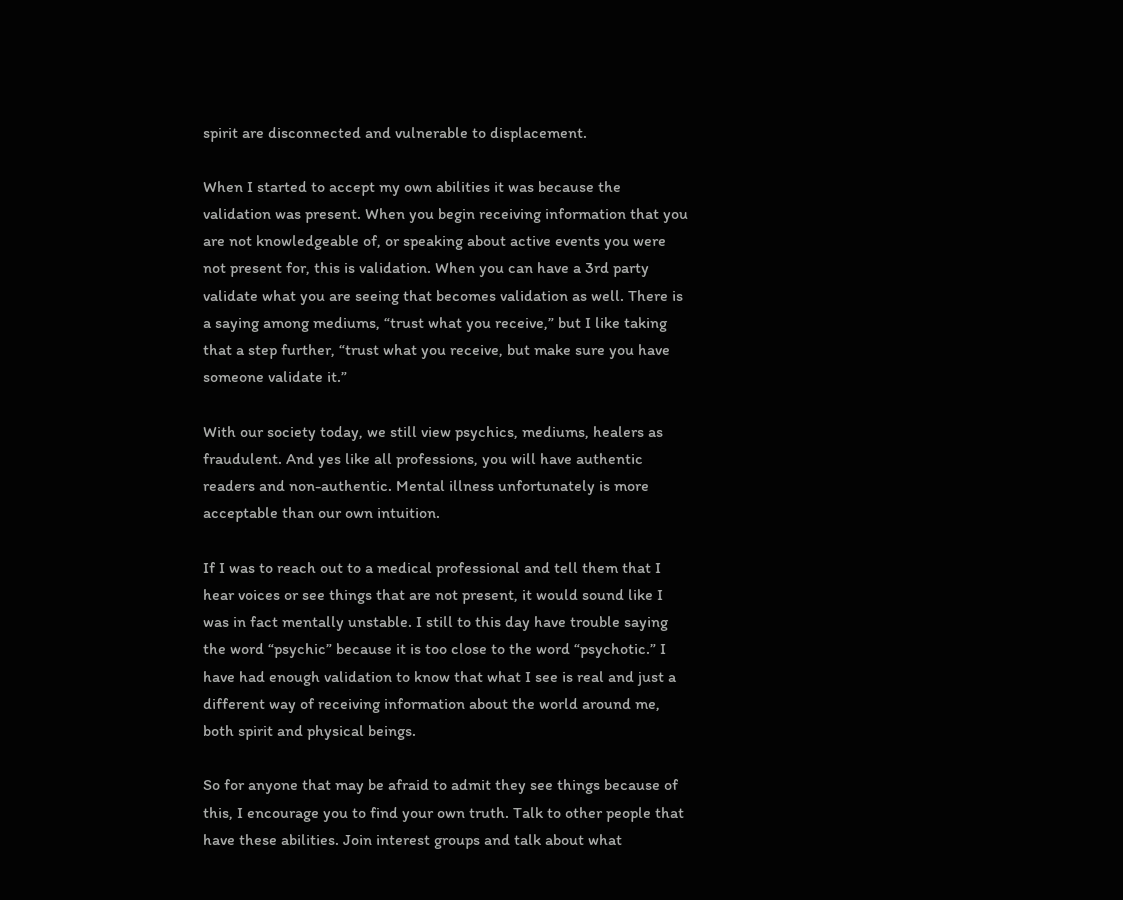spirit are disconnected and vulnerable to displacement.

When I started to accept my own abilities it was because the validation was present. When you begin receiving information that you are not knowledgeable of, or speaking about active events you were not present for, this is validation. When you can have a 3rd party validate what you are seeing that becomes validation as well. There is a saying among mediums, “trust what you receive,” but I like taking that a step further, “trust what you receive, but make sure you have someone validate it.”

With our society today, we still view psychics, mediums, healers as fraudulent. And yes like all professions, you will have authentic readers and non-authentic. Mental illness unfortunately is more acceptable than our own intuition.

If I was to reach out to a medical professional and tell them that I hear voices or see things that are not present, it would sound like I was in fact mentally unstable. I still to this day have trouble saying the word “psychic” because it is too close to the word “psychotic.” I have had enough validation to know that what I see is real and just a different way of receiving information about the world around me, both spirit and physical beings.

So for anyone that may be afraid to admit they see things because of this, I encourage you to find your own truth. Talk to other people that have these abilities. Join interest groups and talk about what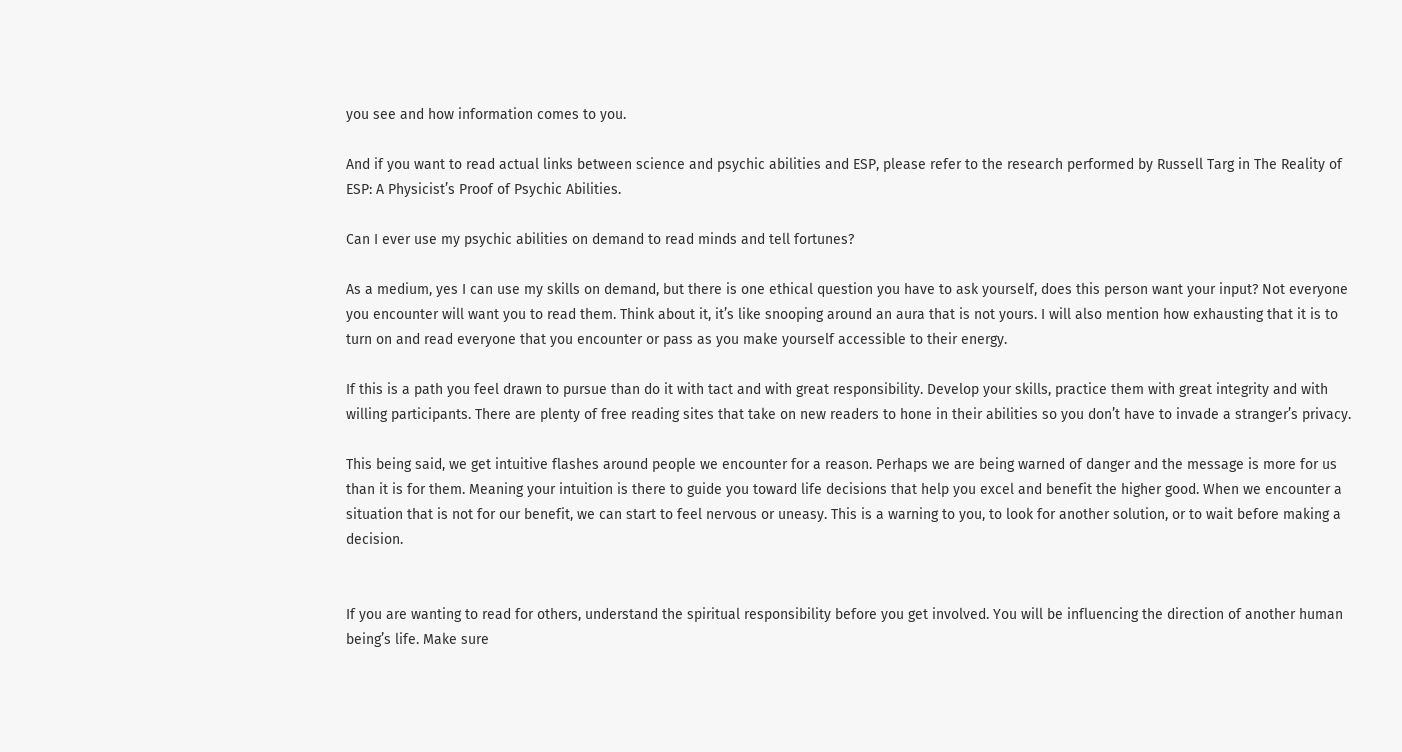you see and how information comes to you.

And if you want to read actual links between science and psychic abilities and ESP, please refer to the research performed by Russell Targ in The Reality of ESP: A Physicist’s Proof of Psychic Abilities.

Can I ever use my psychic abilities on demand to read minds and tell fortunes?

As a medium, yes I can use my skills on demand, but there is one ethical question you have to ask yourself, does this person want your input? Not everyone you encounter will want you to read them. Think about it, it’s like snooping around an aura that is not yours. I will also mention how exhausting that it is to turn on and read everyone that you encounter or pass as you make yourself accessible to their energy.

If this is a path you feel drawn to pursue than do it with tact and with great responsibility. Develop your skills, practice them with great integrity and with willing participants. There are plenty of free reading sites that take on new readers to hone in their abilities so you don’t have to invade a stranger’s privacy.

This being said, we get intuitive flashes around people we encounter for a reason. Perhaps we are being warned of danger and the message is more for us than it is for them. Meaning your intuition is there to guide you toward life decisions that help you excel and benefit the higher good. When we encounter a situation that is not for our benefit, we can start to feel nervous or uneasy. This is a warning to you, to look for another solution, or to wait before making a decision.


If you are wanting to read for others, understand the spiritual responsibility before you get involved. You will be influencing the direction of another human being’s life. Make sure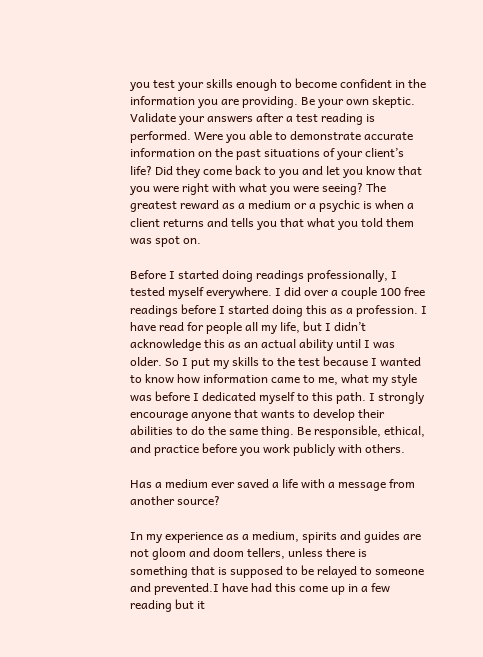you test your skills enough to become confident in the information you are providing. Be your own skeptic. Validate your answers after a test reading is performed. Were you able to demonstrate accurate information on the past situations of your client’s life? Did they come back to you and let you know that you were right with what you were seeing? The greatest reward as a medium or a psychic is when a client returns and tells you that what you told them was spot on.

Before I started doing readings professionally, I tested myself everywhere. I did over a couple 100 free readings before I started doing this as a profession. I have read for people all my life, but I didn’t acknowledge this as an actual ability until I was older. So I put my skills to the test because I wanted to know how information came to me, what my style was before I dedicated myself to this path. I strongly encourage anyone that wants to develop their abilities to do the same thing. Be responsible, ethical, and practice before you work publicly with others.

Has a medium ever saved a life with a message from another source?

In my experience as a medium, spirits and guides are not gloom and doom tellers, unless there is something that is supposed to be relayed to someone and prevented.I have had this come up in a few reading but it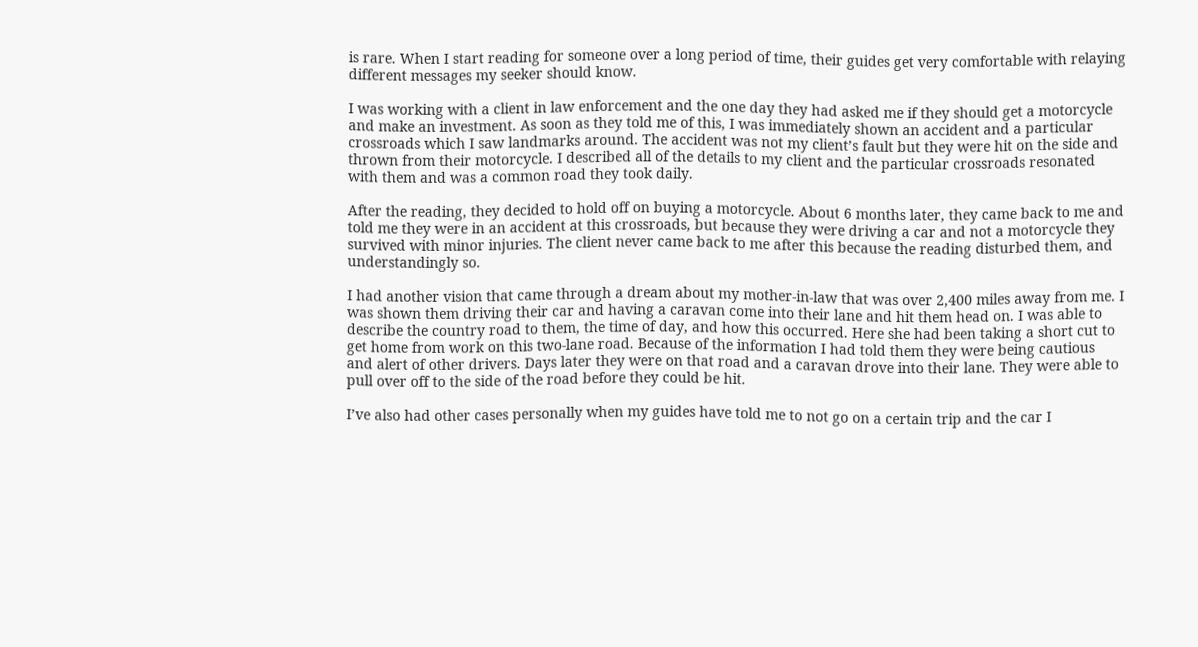is rare. When I start reading for someone over a long period of time, their guides get very comfortable with relaying different messages my seeker should know.

I was working with a client in law enforcement and the one day they had asked me if they should get a motorcycle and make an investment. As soon as they told me of this, I was immediately shown an accident and a particular crossroads which I saw landmarks around. The accident was not my client’s fault but they were hit on the side and thrown from their motorcycle. I described all of the details to my client and the particular crossroads resonated with them and was a common road they took daily.

After the reading, they decided to hold off on buying a motorcycle. About 6 months later, they came back to me and told me they were in an accident at this crossroads, but because they were driving a car and not a motorcycle they survived with minor injuries. The client never came back to me after this because the reading disturbed them, and understandingly so.

I had another vision that came through a dream about my mother-in-law that was over 2,400 miles away from me. I was shown them driving their car and having a caravan come into their lane and hit them head on. I was able to describe the country road to them, the time of day, and how this occurred. Here she had been taking a short cut to get home from work on this two-lane road. Because of the information I had told them they were being cautious and alert of other drivers. Days later they were on that road and a caravan drove into their lane. They were able to pull over off to the side of the road before they could be hit.

I’ve also had other cases personally when my guides have told me to not go on a certain trip and the car I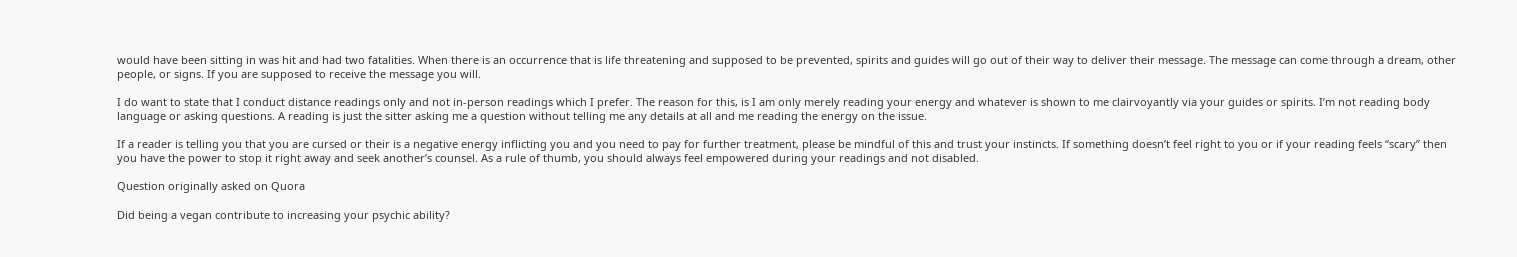would have been sitting in was hit and had two fatalities. When there is an occurrence that is life threatening and supposed to be prevented, spirits and guides will go out of their way to deliver their message. The message can come through a dream, other people, or signs. If you are supposed to receive the message you will.

I do want to state that I conduct distance readings only and not in-person readings which I prefer. The reason for this, is I am only merely reading your energy and whatever is shown to me clairvoyantly via your guides or spirits. I’m not reading body language or asking questions. A reading is just the sitter asking me a question without telling me any details at all and me reading the energy on the issue.

If a reader is telling you that you are cursed or their is a negative energy inflicting you and you need to pay for further treatment, please be mindful of this and trust your instincts. If something doesn’t feel right to you or if your reading feels “scary” then you have the power to stop it right away and seek another’s counsel. As a rule of thumb, you should always feel empowered during your readings and not disabled.

Question originally asked on Quora

Did being a vegan contribute to increasing your psychic ability?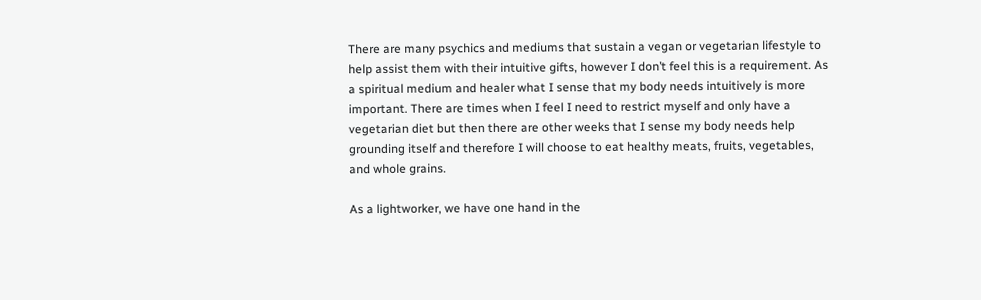There are many psychics and mediums that sustain a vegan or vegetarian lifestyle to help assist them with their intuitive gifts, however I don’t feel this is a requirement. As a spiritual medium and healer what I sense that my body needs intuitively is more important. There are times when I feel I need to restrict myself and only have a vegetarian diet but then there are other weeks that I sense my body needs help grounding itself and therefore I will choose to eat healthy meats, fruits, vegetables, and whole grains.

As a lightworker, we have one hand in the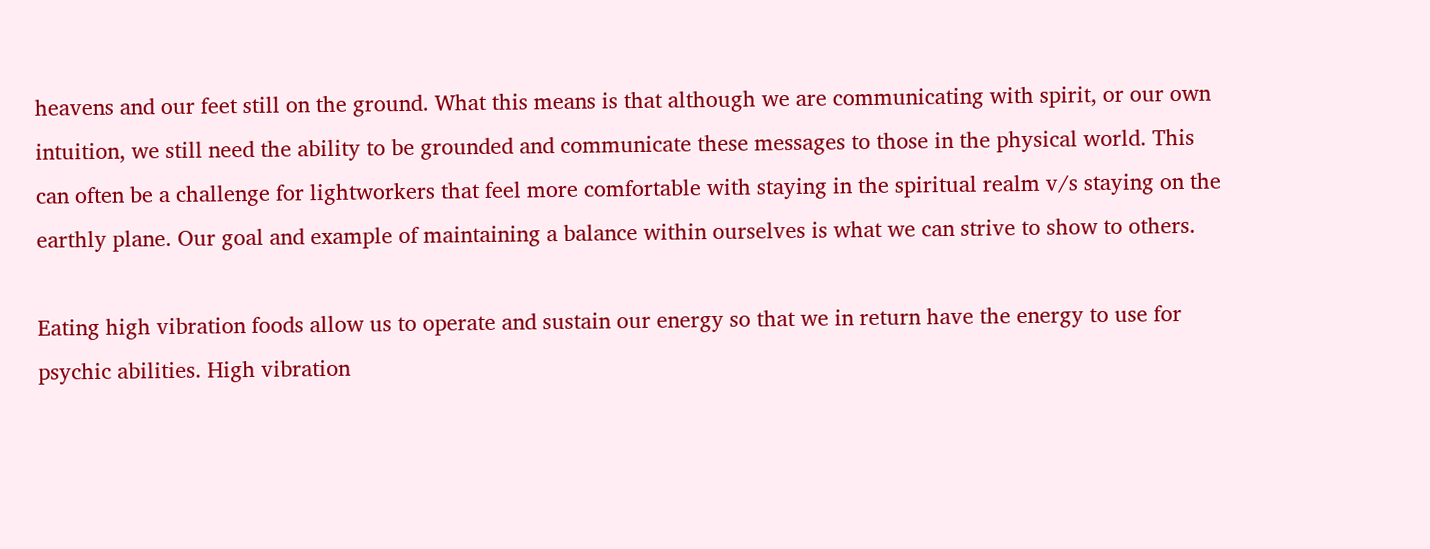heavens and our feet still on the ground. What this means is that although we are communicating with spirit, or our own intuition, we still need the ability to be grounded and communicate these messages to those in the physical world. This can often be a challenge for lightworkers that feel more comfortable with staying in the spiritual realm v/s staying on the earthly plane. Our goal and example of maintaining a balance within ourselves is what we can strive to show to others.

Eating high vibration foods allow us to operate and sustain our energy so that we in return have the energy to use for psychic abilities. High vibration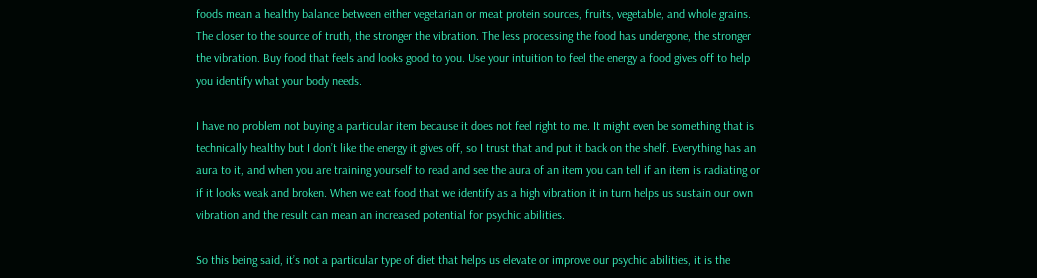foods mean a healthy balance between either vegetarian or meat protein sources, fruits, vegetable, and whole grains. The closer to the source of truth, the stronger the vibration. The less processing the food has undergone, the stronger the vibration. Buy food that feels and looks good to you. Use your intuition to feel the energy a food gives off to help you identify what your body needs.

I have no problem not buying a particular item because it does not feel right to me. It might even be something that is technically healthy but I don’t like the energy it gives off, so I trust that and put it back on the shelf. Everything has an aura to it, and when you are training yourself to read and see the aura of an item you can tell if an item is radiating or if it looks weak and broken. When we eat food that we identify as a high vibration it in turn helps us sustain our own vibration and the result can mean an increased potential for psychic abilities.

So this being said, it’s not a particular type of diet that helps us elevate or improve our psychic abilities, it is the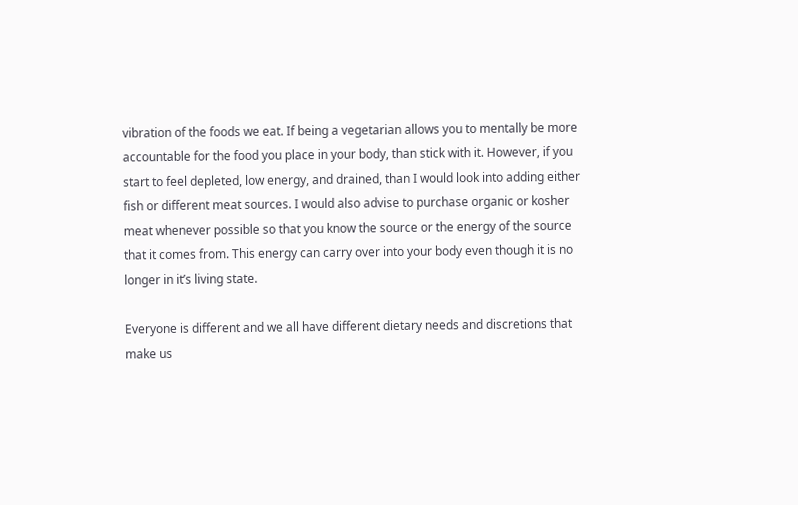vibration of the foods we eat. If being a vegetarian allows you to mentally be more accountable for the food you place in your body, than stick with it. However, if you start to feel depleted, low energy, and drained, than I would look into adding either fish or different meat sources. I would also advise to purchase organic or kosher meat whenever possible so that you know the source or the energy of the source that it comes from. This energy can carry over into your body even though it is no longer in it’s living state.

Everyone is different and we all have different dietary needs and discretions that make us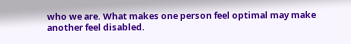who we are. What makes one person feel optimal may make another feel disabled.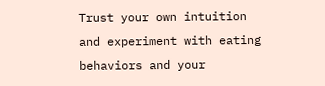Trust your own intuition and experiment with eating behaviors and your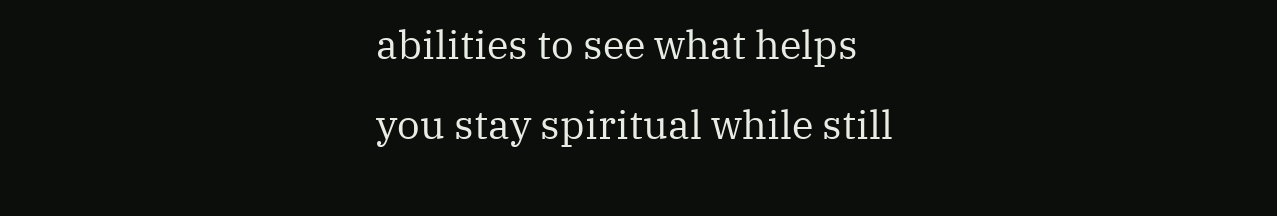abilities to see what helps you stay spiritual while still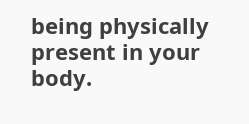being physically present in your body.